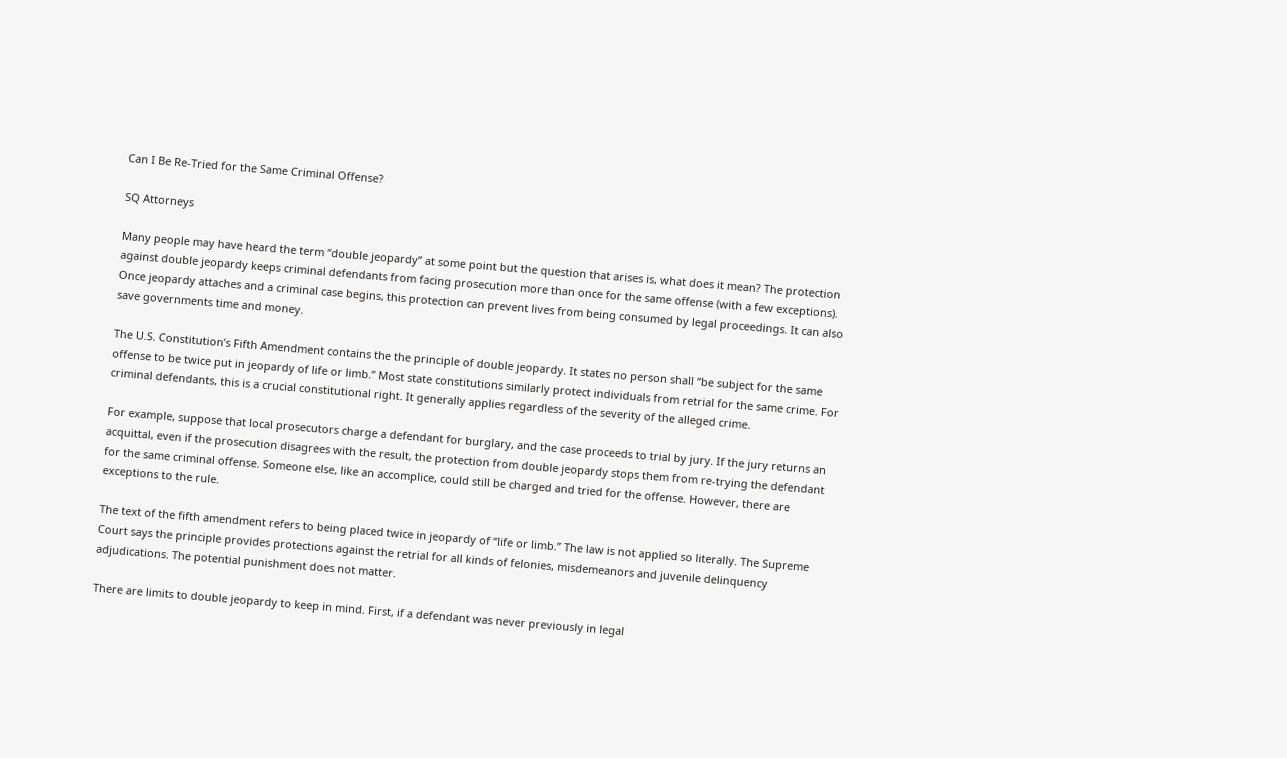Can I Be Re-Tried for the Same Criminal Offense?

SQ Attorneys

Many people may have heard the term “double jeopardy” at some point but the question that arises is, what does it mean? The protection against double jeopardy keeps criminal defendants from facing prosecution more than once for the same offense (with a few exceptions). Once jeopardy attaches and a criminal case begins, this protection can prevent lives from being consumed by legal proceedings. It can also save governments time and money.

The U.S. Constitution’s Fifth Amendment contains the the principle of double jeopardy. It states no person shall “be subject for the same offense to be twice put in jeopardy of life or limb.” Most state constitutions similarly protect individuals from retrial for the same crime. For criminal defendants, this is a crucial constitutional right. It generally applies regardless of the severity of the alleged crime.

For example, suppose that local prosecutors charge a defendant for burglary, and the case proceeds to trial by jury. If the jury returns an acquittal, even if the prosecution disagrees with the result, the protection from double jeopardy stops them from re-trying the defendant for the same criminal offense. Someone else, like an accomplice, could still be charged and tried for the offense. However, there are exceptions to the rule.

The text of the fifth amendment refers to being placed twice in jeopardy of “life or limb.” The law is not applied so literally. The Supreme Court says the principle provides protections against the retrial for all kinds of felonies, misdemeanors and juvenile delinquency adjudications. The potential punishment does not matter.

There are limits to double jeopardy to keep in mind. First, if a defendant was never previously in legal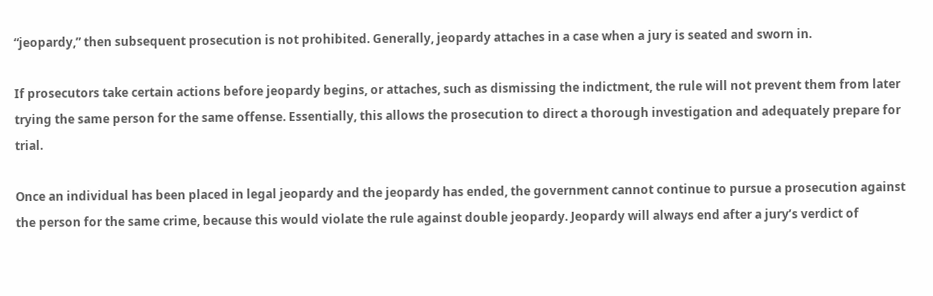“jeopardy,” then subsequent prosecution is not prohibited. Generally, jeopardy attaches in a case when a jury is seated and sworn in.

If prosecutors take certain actions before jeopardy begins, or attaches, such as dismissing the indictment, the rule will not prevent them from later trying the same person for the same offense. Essentially, this allows the prosecution to direct a thorough investigation and adequately prepare for trial.

Once an individual has been placed in legal jeopardy and the jeopardy has ended, the government cannot continue to pursue a prosecution against the person for the same crime, because this would violate the rule against double jeopardy. Jeopardy will always end after a jury’s verdict of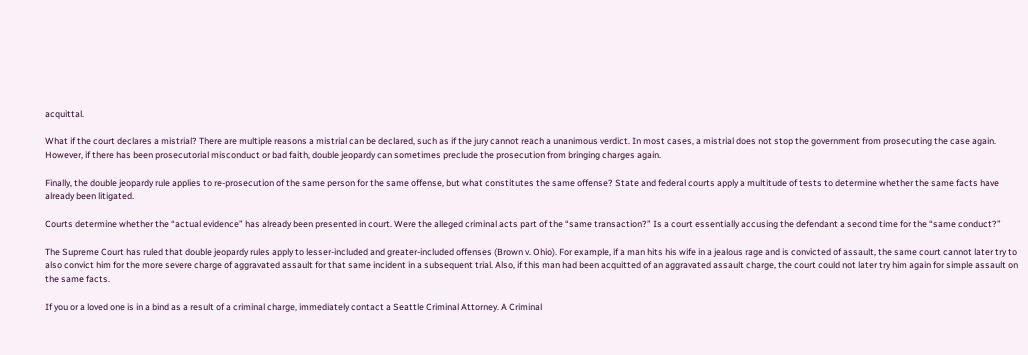acquittal.

What if the court declares a mistrial? There are multiple reasons a mistrial can be declared, such as if the jury cannot reach a unanimous verdict. In most cases, a mistrial does not stop the government from prosecuting the case again. However, if there has been prosecutorial misconduct or bad faith, double jeopardy can sometimes preclude the prosecution from bringing charges again.

Finally, the double jeopardy rule applies to re-prosecution of the same person for the same offense, but what constitutes the same offense? State and federal courts apply a multitude of tests to determine whether the same facts have already been litigated.

Courts determine whether the “actual evidence” has already been presented in court. Were the alleged criminal acts part of the “same transaction?” Is a court essentially accusing the defendant a second time for the “same conduct?”

The Supreme Court has ruled that double jeopardy rules apply to lesser-included and greater-included offenses (Brown v. Ohio). For example, if a man hits his wife in a jealous rage and is convicted of assault, the same court cannot later try to also convict him for the more severe charge of aggravated assault for that same incident in a subsequent trial. Also, if this man had been acquitted of an aggravated assault charge, the court could not later try him again for simple assault on the same facts.

If you or a loved one is in a bind as a result of a criminal charge, immediately contact a Seattle Criminal Attorney. A Criminal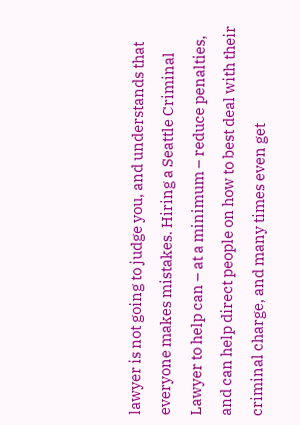lawyer is not going to judge you, and understands that everyone makes mistakes. Hiring a Seattle Criminal Lawyer to help can – at a minimum – reduce penalties, and can help direct people on how to best deal with their criminal charge, and many times even get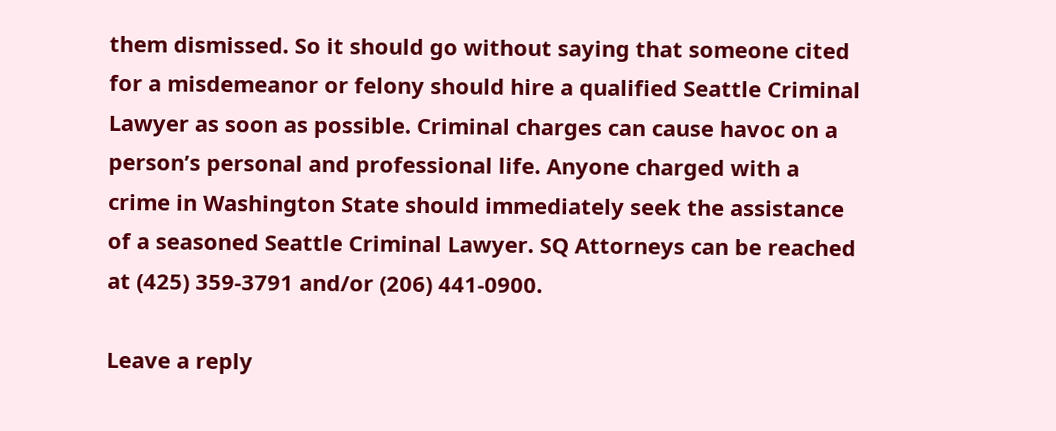them dismissed. So it should go without saying that someone cited for a misdemeanor or felony should hire a qualified Seattle Criminal Lawyer as soon as possible. Criminal charges can cause havoc on a person’s personal and professional life. Anyone charged with a crime in Washington State should immediately seek the assistance of a seasoned Seattle Criminal Lawyer. SQ Attorneys can be reached at (425) 359-3791 and/or (206) 441-0900.

Leave a reply